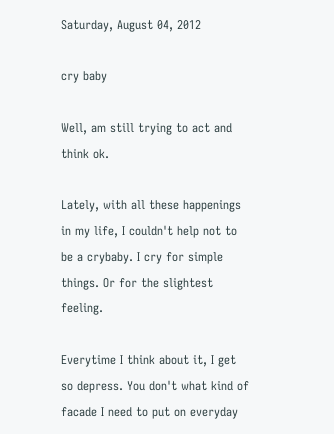Saturday, August 04, 2012

cry baby

Well, am still trying to act and think ok.

Lately, with all these happenings in my life, I couldn't help not to be a crybaby. I cry for simple things. Or for the slightest feeling.

Everytime I think about it, I get so depress. You don't what kind of facade I need to put on everyday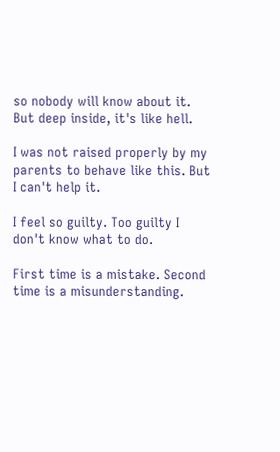so nobody will know about it. But deep inside, it's like hell.

I was not raised properly by my parents to behave like this. But I can't help it.

I feel so guilty. Too guilty I don't know what to do.

First time is a mistake. Second time is a misunderstanding.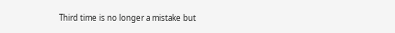Third time is no longer a mistake but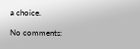a choice.

No comments: